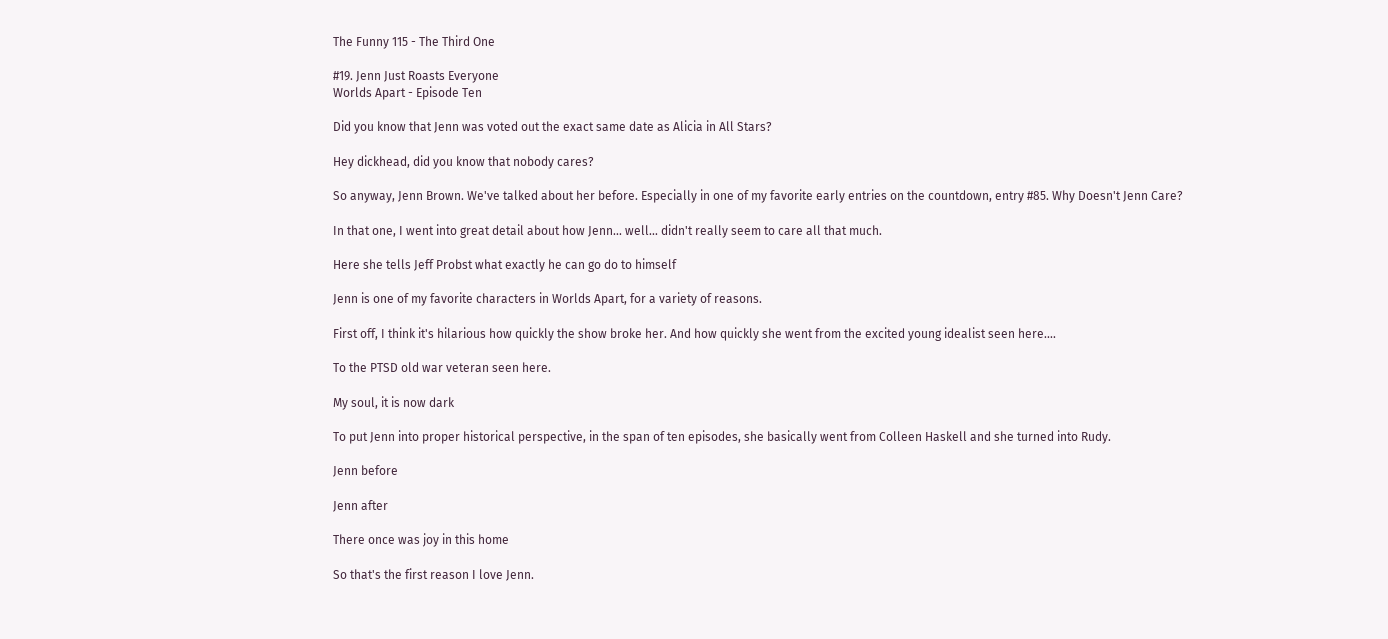The Funny 115 - The Third One

#19. Jenn Just Roasts Everyone
Worlds Apart - Episode Ten

Did you know that Jenn was voted out the exact same date as Alicia in All Stars?

Hey dickhead, did you know that nobody cares?

So anyway, Jenn Brown. We've talked about her before. Especially in one of my favorite early entries on the countdown, entry #85. Why Doesn't Jenn Care?

In that one, I went into great detail about how Jenn... well... didn't really seem to care all that much.

Here she tells Jeff Probst what exactly he can go do to himself

Jenn is one of my favorite characters in Worlds Apart, for a variety of reasons.

First off, I think it's hilarious how quickly the show broke her. And how quickly she went from the excited young idealist seen here....

To the PTSD old war veteran seen here.

My soul, it is now dark

To put Jenn into proper historical perspective, in the span of ten episodes, she basically went from Colleen Haskell and she turned into Rudy.

Jenn before

Jenn after

There once was joy in this home

So that's the first reason I love Jenn.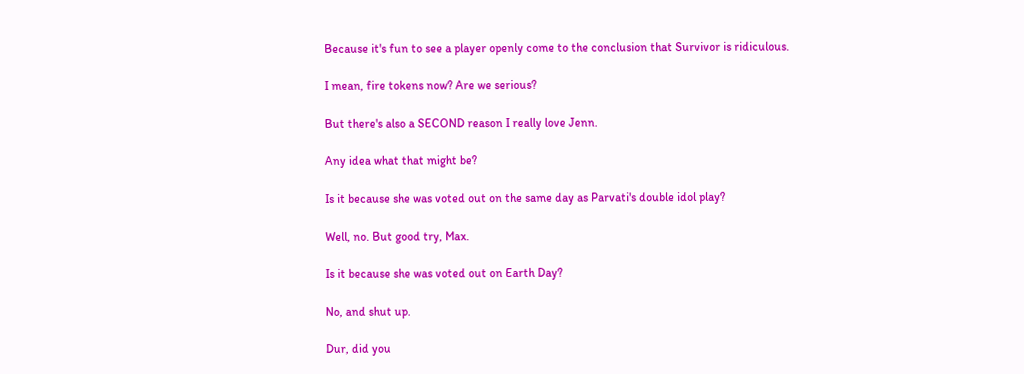Because it's fun to see a player openly come to the conclusion that Survivor is ridiculous.

I mean, fire tokens now? Are we serious?

But there's also a SECOND reason I really love Jenn.

Any idea what that might be?

Is it because she was voted out on the same day as Parvati's double idol play?

Well, no. But good try, Max.

Is it because she was voted out on Earth Day?

No, and shut up.

Dur, did you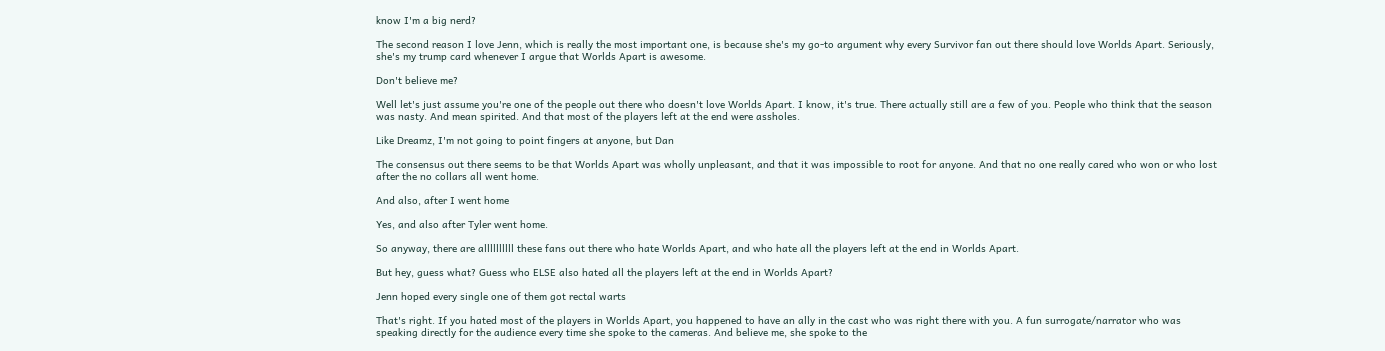know I'm a big nerd?

The second reason I love Jenn, which is really the most important one, is because she's my go-to argument why every Survivor fan out there should love Worlds Apart. Seriously, she's my trump card whenever I argue that Worlds Apart is awesome.

Don't believe me?

Well let's just assume you're one of the people out there who doesn't love Worlds Apart. I know, it's true. There actually still are a few of you. People who think that the season was nasty. And mean spirited. And that most of the players left at the end were assholes.

Like Dreamz, I'm not going to point fingers at anyone, but Dan

The consensus out there seems to be that Worlds Apart was wholly unpleasant, and that it was impossible to root for anyone. And that no one really cared who won or who lost after the no collars all went home.

And also, after I went home

Yes, and also after Tyler went home.

So anyway, there are allllllllll these fans out there who hate Worlds Apart, and who hate all the players left at the end in Worlds Apart.

But hey, guess what? Guess who ELSE also hated all the players left at the end in Worlds Apart?

Jenn hoped every single one of them got rectal warts

That's right. If you hated most of the players in Worlds Apart, you happened to have an ally in the cast who was right there with you. A fun surrogate/narrator who was speaking directly for the audience every time she spoke to the cameras. And believe me, she spoke to the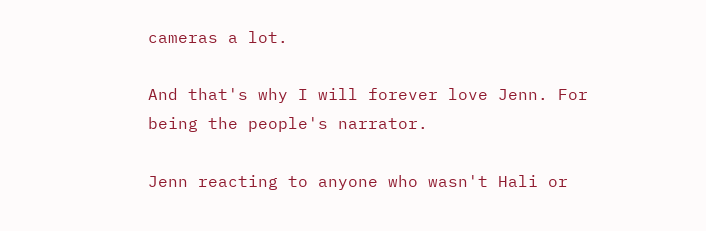cameras a lot.

And that's why I will forever love Jenn. For being the people's narrator.

Jenn reacting to anyone who wasn't Hali or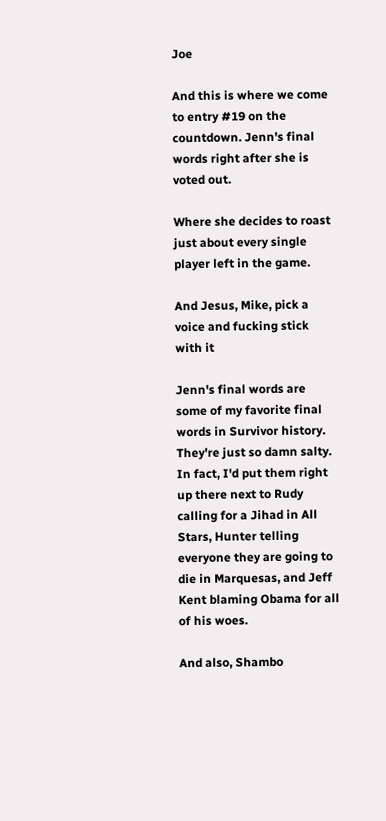Joe

And this is where we come to entry #19 on the countdown. Jenn's final words right after she is voted out.

Where she decides to roast just about every single player left in the game.

And Jesus, Mike, pick a voice and fucking stick with it

Jenn's final words are some of my favorite final words in Survivor history. They're just so damn salty. In fact, I'd put them right up there next to Rudy calling for a Jihad in All Stars, Hunter telling everyone they are going to die in Marquesas, and Jeff Kent blaming Obama for all of his woes.

And also, Shambo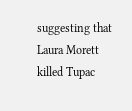suggesting that Laura Morett killed Tupac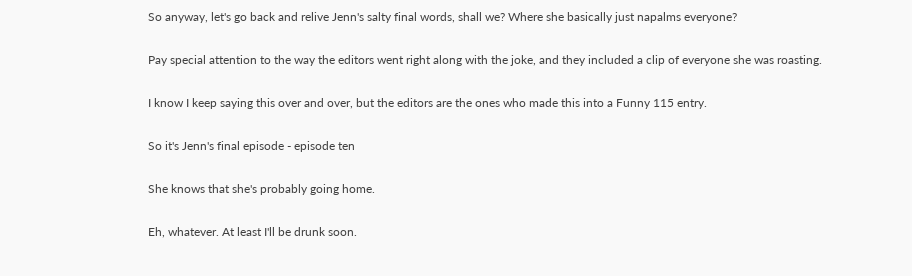So anyway, let's go back and relive Jenn's salty final words, shall we? Where she basically just napalms everyone?

Pay special attention to the way the editors went right along with the joke, and they included a clip of everyone she was roasting.

I know I keep saying this over and over, but the editors are the ones who made this into a Funny 115 entry.

So it's Jenn's final episode - episode ten

She knows that she's probably going home.

Eh, whatever. At least I'll be drunk soon.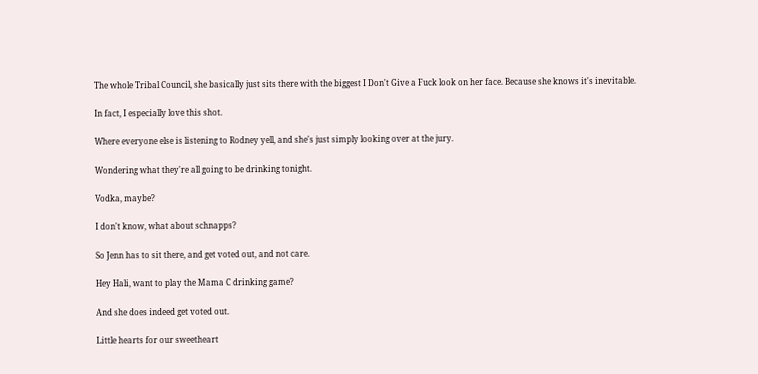The whole Tribal Council, she basically just sits there with the biggest I Don't Give a Fuck look on her face. Because she knows it's inevitable.

In fact, I especially love this shot.

Where everyone else is listening to Rodney yell, and she's just simply looking over at the jury.

Wondering what they're all going to be drinking tonight.

Vodka, maybe?

I don't know, what about schnapps?

So Jenn has to sit there, and get voted out, and not care.

Hey Hali, want to play the Mama C drinking game?

And she does indeed get voted out.

Little hearts for our sweetheart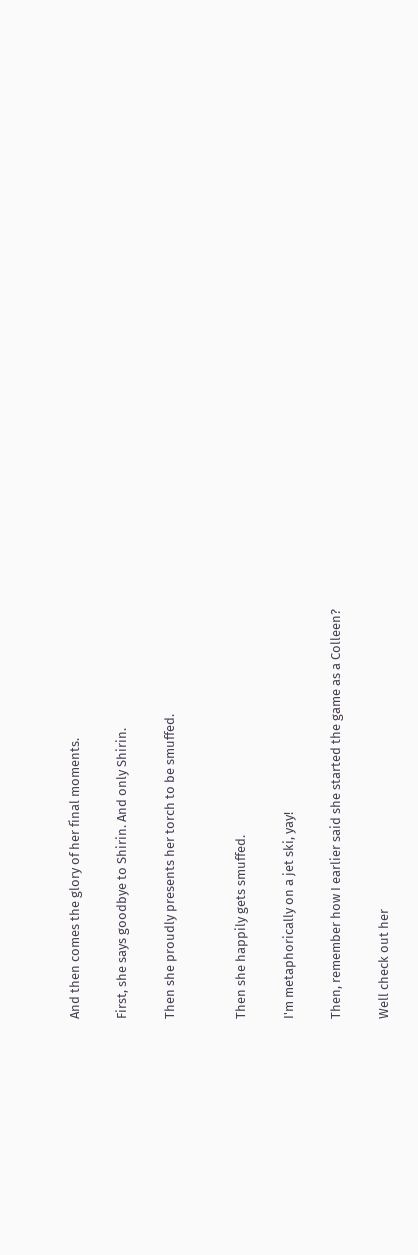And then comes the glory of her final moments.

First, she says goodbye to Shirin. And only Shirin.

Then she proudly presents her torch to be smuffed.


Then she happily gets smuffed.

I'm metaphorically on a jet ski, yay!

Then, remember how I earlier said she started the game as a Colleen?

Well check out her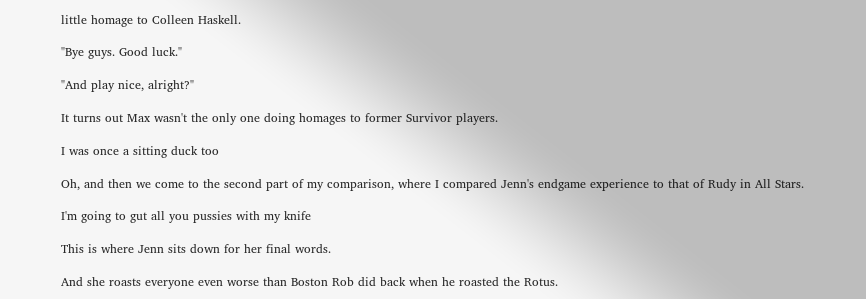little homage to Colleen Haskell.

"Bye guys. Good luck."

"And play nice, alright?"

It turns out Max wasn't the only one doing homages to former Survivor players.

I was once a sitting duck too

Oh, and then we come to the second part of my comparison, where I compared Jenn's endgame experience to that of Rudy in All Stars.

I'm going to gut all you pussies with my knife

This is where Jenn sits down for her final words.

And she roasts everyone even worse than Boston Rob did back when he roasted the Rotus.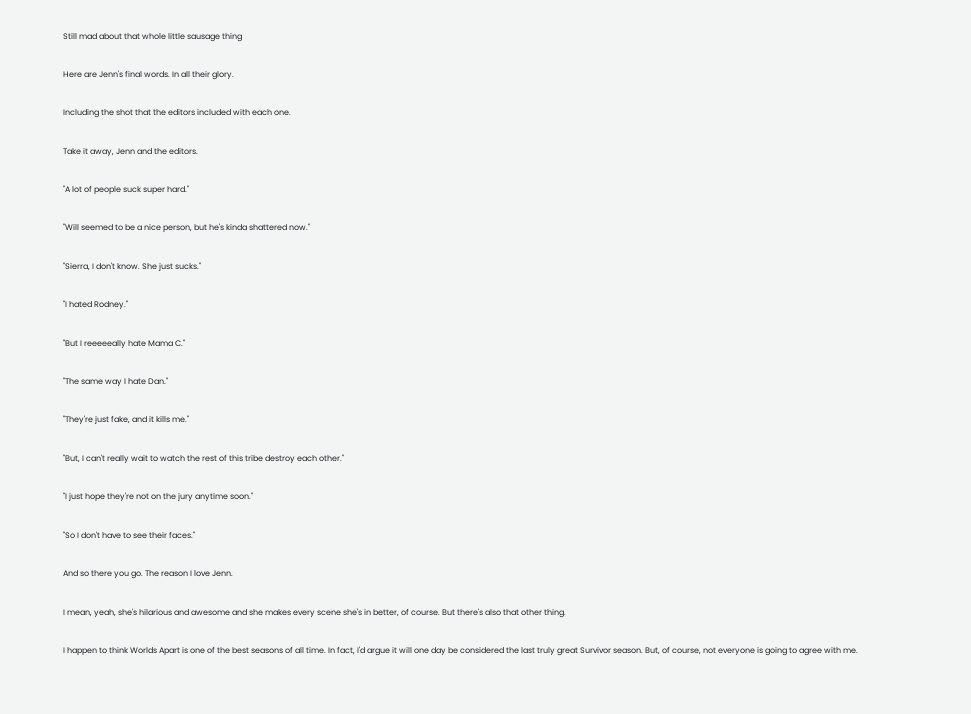Still mad about that whole little sausage thing

Here are Jenn's final words. In all their glory.

Including the shot that the editors included with each one.

Take it away, Jenn and the editors.

"A lot of people suck super hard."

"Will seemed to be a nice person, but he's kinda shattered now."

"Sierra, I don't know. She just sucks."

"I hated Rodney."

"But I reeeeeally hate Mama C."

"The same way I hate Dan."

"They're just fake, and it kills me."

"But, I can't really wait to watch the rest of this tribe destroy each other."

"I just hope they're not on the jury anytime soon."

"So I don't have to see their faces."

And so there you go. The reason I love Jenn.

I mean, yeah, she's hilarious and awesome and she makes every scene she's in better, of course. But there's also that other thing.

I happen to think Worlds Apart is one of the best seasons of all time. In fact, I'd argue it will one day be considered the last truly great Survivor season. But, of course, not everyone is going to agree with me.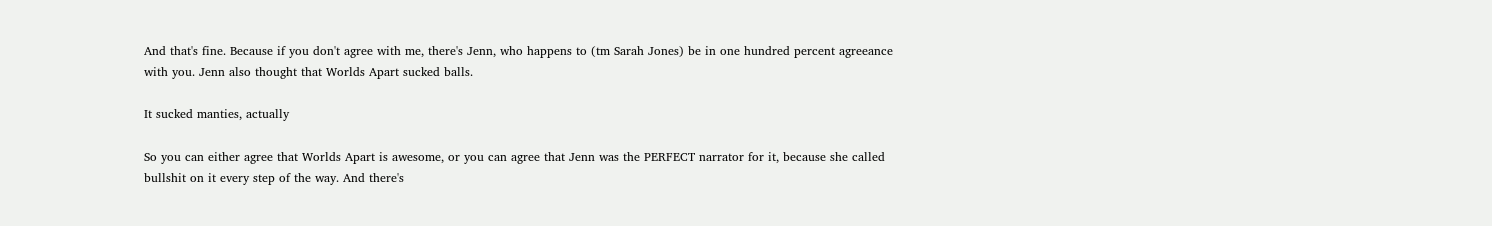And that's fine. Because if you don't agree with me, there's Jenn, who happens to (tm Sarah Jones) be in one hundred percent agreeance with you. Jenn also thought that Worlds Apart sucked balls.

It sucked manties, actually

So you can either agree that Worlds Apart is awesome, or you can agree that Jenn was the PERFECT narrator for it, because she called bullshit on it every step of the way. And there's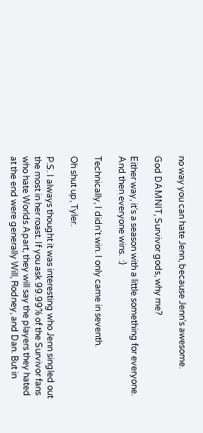no way you can hate Jenn, because Jenn's awesome.

God DAMNIT, Survivor gods, why me?

Either way, it's a season with a little something for everyone. And then everyone wins.  :)

Technically, I didn't win. I only came in seventh.

Oh shut up, Tyler.

P.S. I always thought it was interesting who Jenn singled out the most in her roast. If you ask 99.99% of the Survivor fans who hate Worlds Apart, they will say the players they hated at the end were generally Will, Rodney, and Dan. But in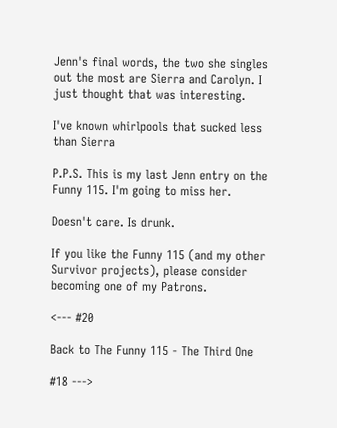Jenn's final words, the two she singles out the most are Sierra and Carolyn. I just thought that was interesting.

I've known whirlpools that sucked less than Sierra

P.P.S. This is my last Jenn entry on the Funny 115. I'm going to miss her.

Doesn't care. Is drunk.

If you like the Funny 115 (and my other Survivor projects), please consider becoming one of my Patrons.

<--- #20

Back to The Funny 115 - The Third One

#18 --->